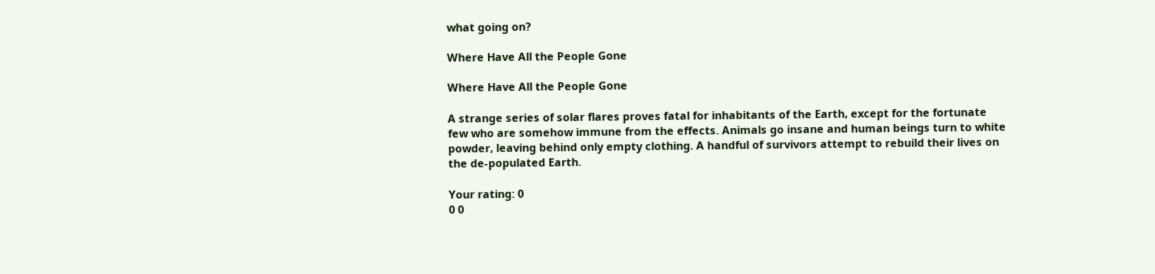what going on?

Where Have All the People Gone

Where Have All the People Gone

A strange series of solar flares proves fatal for inhabitants of the Earth, except for the fortunate few who are somehow immune from the effects. Animals go insane and human beings turn to white powder, leaving behind only empty clothing. A handful of survivors attempt to rebuild their lives on the de-populated Earth.

Your rating: 0
0 0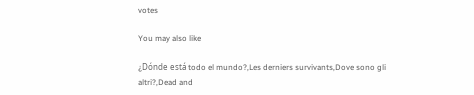votes

You may also like

¿Dónde está todo el mundo?,Les derniers survivants,Dove sono gli altri?,Dead and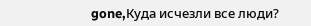gone,Куда исчезли все люди?